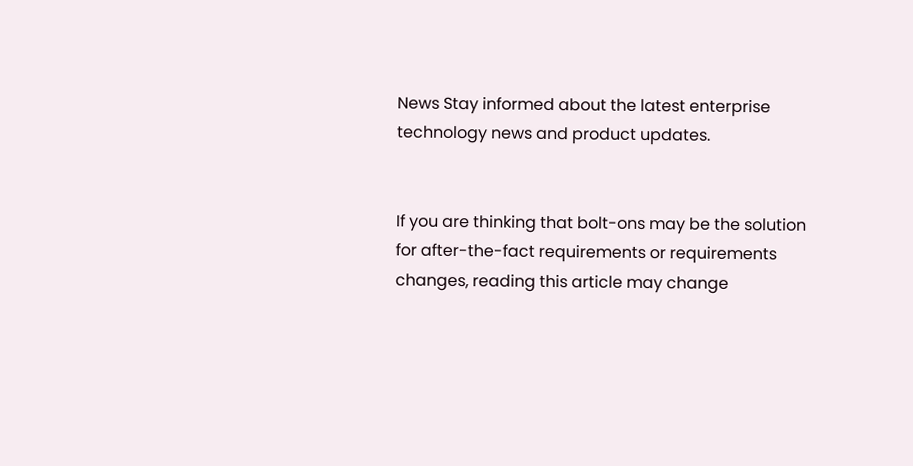News Stay informed about the latest enterprise technology news and product updates.


If you are thinking that bolt-ons may be the solution for after-the-fact requirements or requirements changes, reading this article may change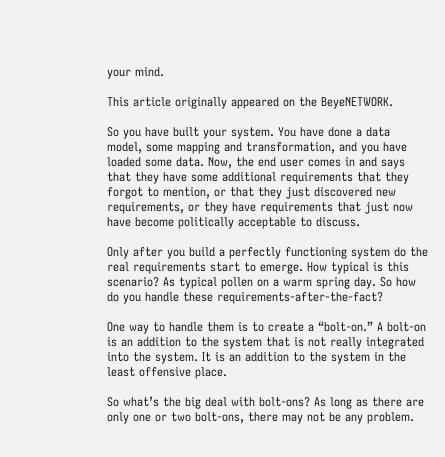your mind.

This article originally appeared on the BeyeNETWORK.

So you have built your system. You have done a data model, some mapping and transformation, and you have loaded some data. Now, the end user comes in and says that they have some additional requirements that they forgot to mention, or that they just discovered new requirements, or they have requirements that just now have become politically acceptable to discuss.

Only after you build a perfectly functioning system do the real requirements start to emerge. How typical is this scenario? As typical pollen on a warm spring day. So how do you handle these requirements-after-the-fact?

One way to handle them is to create a “bolt-on.” A bolt-on is an addition to the system that is not really integrated into the system. It is an addition to the system in the least offensive place.

So what’s the big deal with bolt-ons? As long as there are only one or two bolt-ons, there may not be any problem.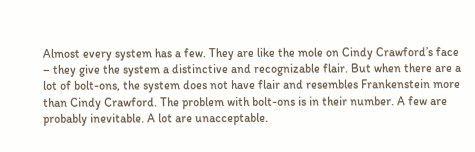Almost every system has a few. They are like the mole on Cindy Crawford’s face – they give the system a distinctive and recognizable flair. But when there are a lot of bolt-ons, the system does not have flair and resembles Frankenstein more than Cindy Crawford. The problem with bolt-ons is in their number. A few are probably inevitable. A lot are unacceptable.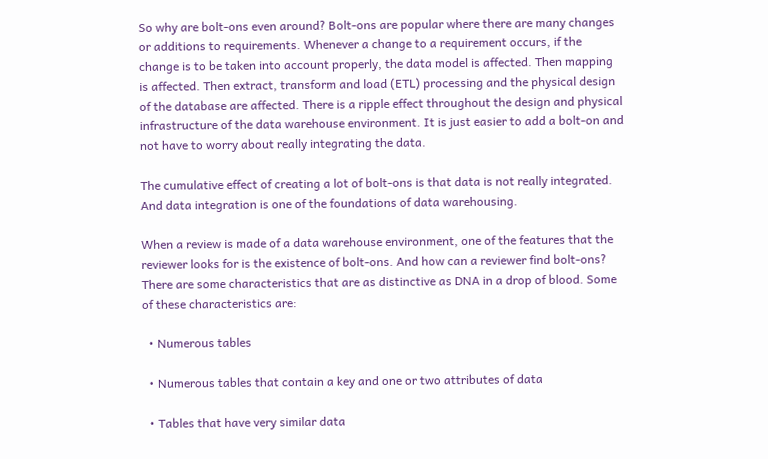So why are bolt-ons even around? Bolt-ons are popular where there are many changes or additions to requirements. Whenever a change to a requirement occurs, if the change is to be taken into account properly, the data model is affected. Then mapping is affected. Then extract, transform and load (ETL) processing and the physical design of the database are affected. There is a ripple effect throughout the design and physical infrastructure of the data warehouse environment. It is just easier to add a bolt-on and not have to worry about really integrating the data.

The cumulative effect of creating a lot of bolt-ons is that data is not really integrated. And data integration is one of the foundations of data warehousing.

When a review is made of a data warehouse environment, one of the features that the reviewer looks for is the existence of bolt-ons. And how can a reviewer find bolt-ons? There are some characteristics that are as distinctive as DNA in a drop of blood. Some of these characteristics are:

  • Numerous tables

  • Numerous tables that contain a key and one or two attributes of data

  • Tables that have very similar data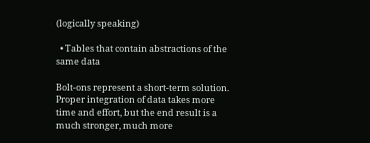(logically speaking)

  • Tables that contain abstractions of the same data

Bolt-ons represent a short-term solution. Proper integration of data takes more time and effort, but the end result is a much stronger, much more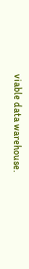viable data warehouse.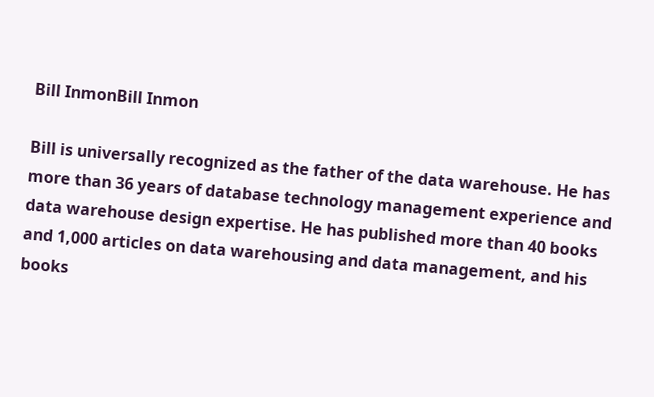Bill InmonBill Inmon

Bill is universally recognized as the father of the data warehouse. He has more than 36 years of database technology management experience and data warehouse design expertise. He has published more than 40 books and 1,000 articles on data warehousing and data management, and his books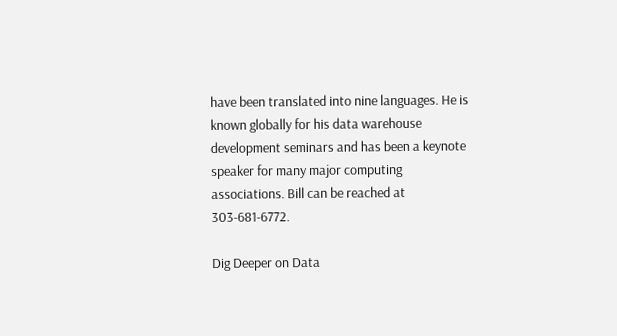have been translated into nine languages. He is known globally for his data warehouse development seminars and has been a keynote speaker for many major computing associations. Bill can be reached at 303-681-6772.

Dig Deeper on Data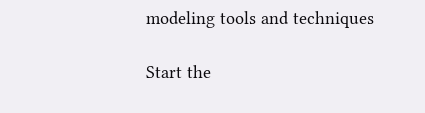modeling tools and techniques

Start the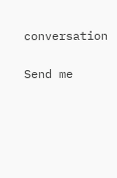conversation

Send me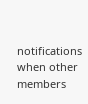notifications when other members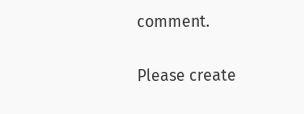comment.

Please create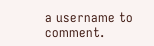a username to comment.